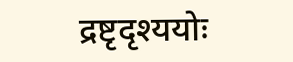द्रष्टृदृश्ययोः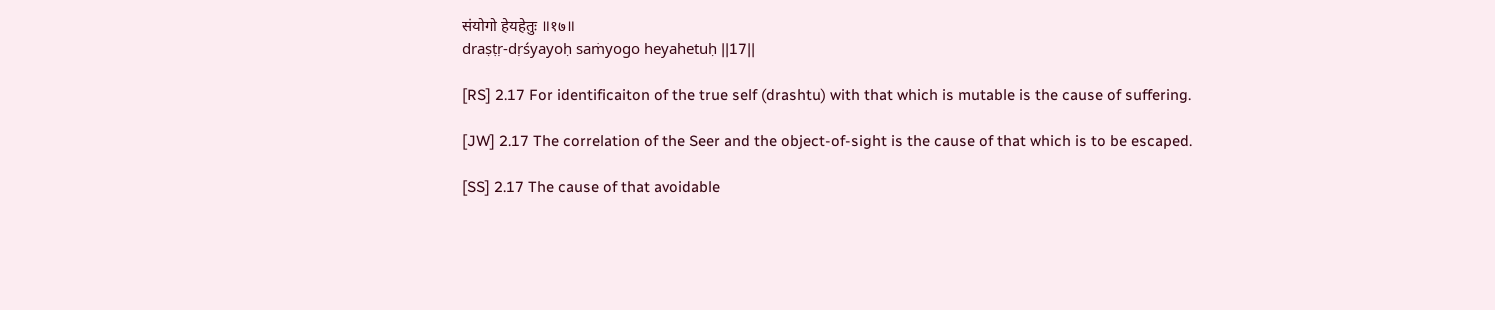संयोगो हेयहेतुः ॥१७॥
draṣṭṛ-dṛśyayoḥ saṁyogo heyahetuḥ ||17||

[RS] 2.17 For identificaiton of the true self (drashtu) with that which is mutable is the cause of suffering.

[JW] 2.17 The correlation of the Seer and the object-of-sight is the cause of that which is to be escaped.

[SS] 2.17 The cause of that avoidable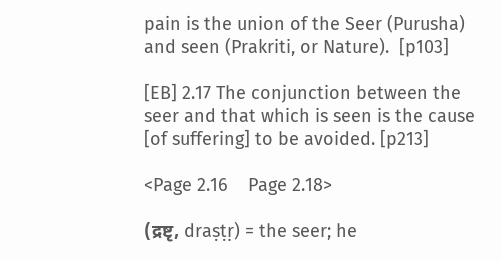pain is the union of the Seer (Purusha) and seen (Prakriti, or Nature).  [p103]

[EB] 2.17 The conjunction between the seer and that which is seen is the cause [of suffering] to be avoided. [p213]

<Page 2.16    Page 2.18>

(द्रष्टृ, draṣṭṛ) = the seer; he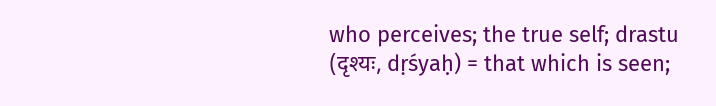who perceives; the true self; drastu
(दृश्यः, dṛśyaḥ) = that which is seen;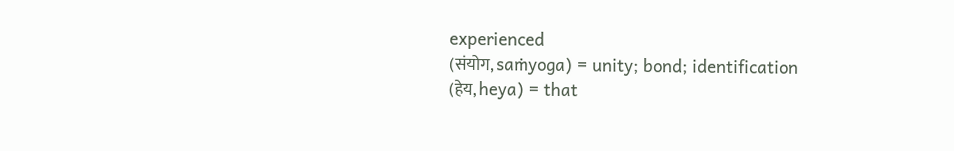experienced
(संयोग, saṁyoga) = unity; bond; identification
(हेय, heya) = that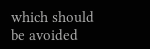which should be avoided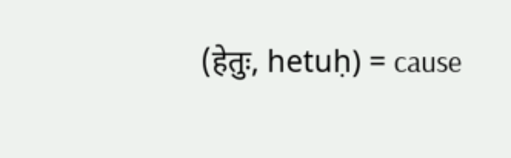(हेतुः, hetuḥ) = cause